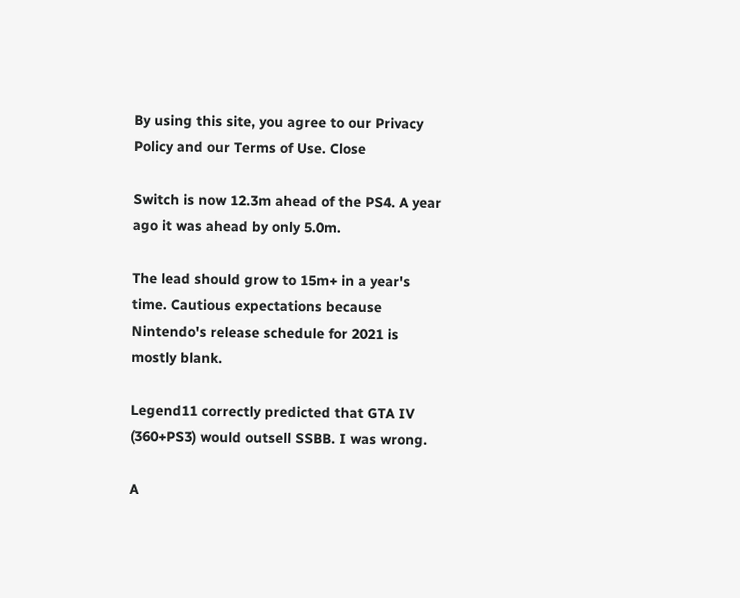By using this site, you agree to our Privacy Policy and our Terms of Use. Close

Switch is now 12.3m ahead of the PS4. A year ago it was ahead by only 5.0m.

The lead should grow to 15m+ in a year's time. Cautious expectations because Nintendo's release schedule for 2021 is mostly blank.

Legend11 correctly predicted that GTA IV (360+PS3) would outsell SSBB. I was wrong.

A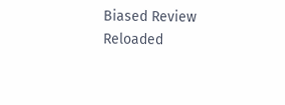Biased Review Reloaded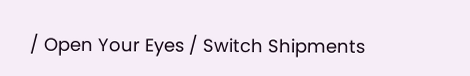/ Open Your Eyes / Switch Shipments